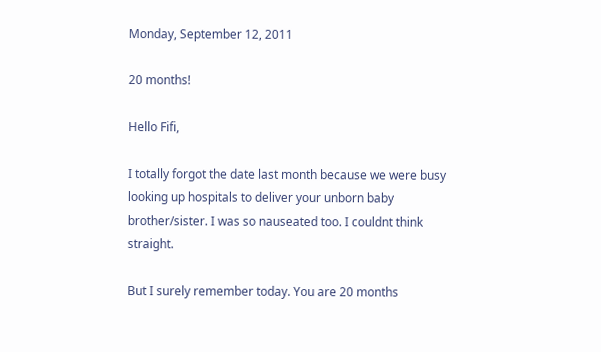Monday, September 12, 2011

20 months!

Hello Fifi,

I totally forgot the date last month because we were busy looking up hospitals to deliver your unborn baby brother/sister. I was so nauseated too. I couldnt think straight.

But I surely remember today. You are 20 months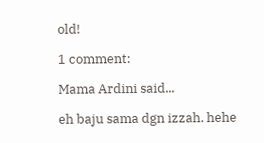old!

1 comment:

Mama Ardini said...

eh baju sama dgn izzah. hehe